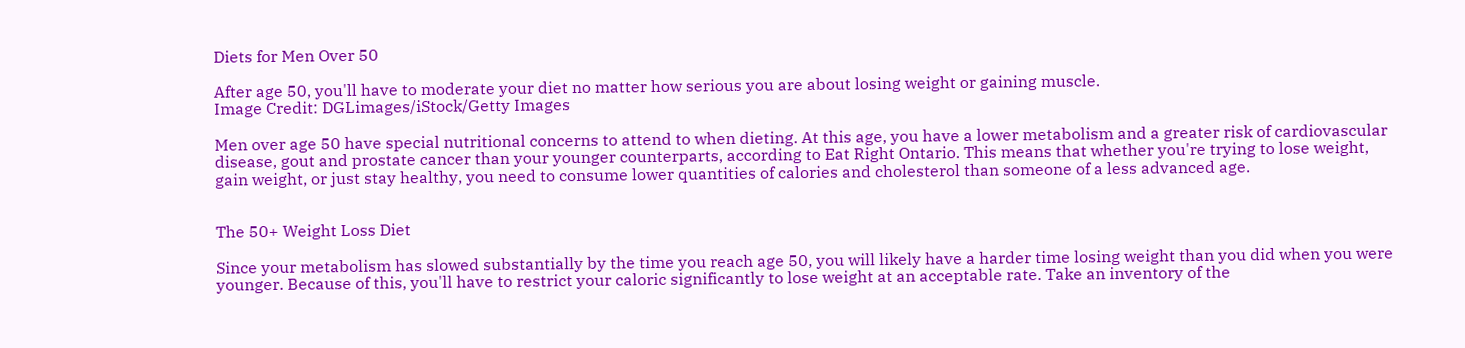Diets for Men Over 50

After age 50, you'll have to moderate your diet no matter how serious you are about losing weight or gaining muscle.
Image Credit: DGLimages/iStock/Getty Images

Men over age 50 have special nutritional concerns to attend to when dieting. At this age, you have a lower metabolism and a greater risk of cardiovascular disease, gout and prostate cancer than your younger counterparts, according to Eat Right Ontario. This means that whether you're trying to lose weight, gain weight, or just stay healthy, you need to consume lower quantities of calories and cholesterol than someone of a less advanced age.


The 50+ Weight Loss Diet

Since your metabolism has slowed substantially by the time you reach age 50, you will likely have a harder time losing weight than you did when you were younger. Because of this, you'll have to restrict your caloric significantly to lose weight at an acceptable rate. Take an inventory of the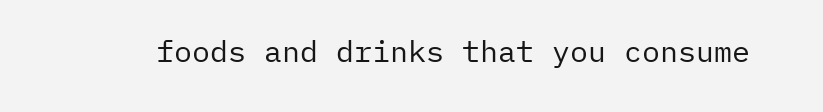foods and drinks that you consume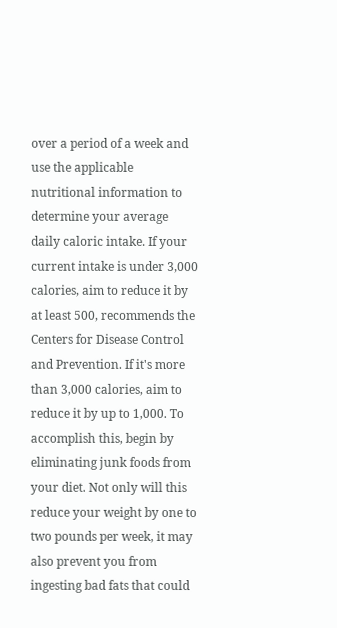over a period of a week and use the applicable nutritional information to determine your average daily caloric intake. If your current intake is under 3,000 calories, aim to reduce it by at least 500, recommends the Centers for Disease Control and Prevention. If it's more than 3,000 calories, aim to reduce it by up to 1,000. To accomplish this, begin by eliminating junk foods from your diet. Not only will this reduce your weight by one to two pounds per week, it may also prevent you from ingesting bad fats that could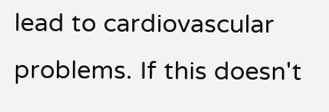lead to cardiovascular problems. If this doesn't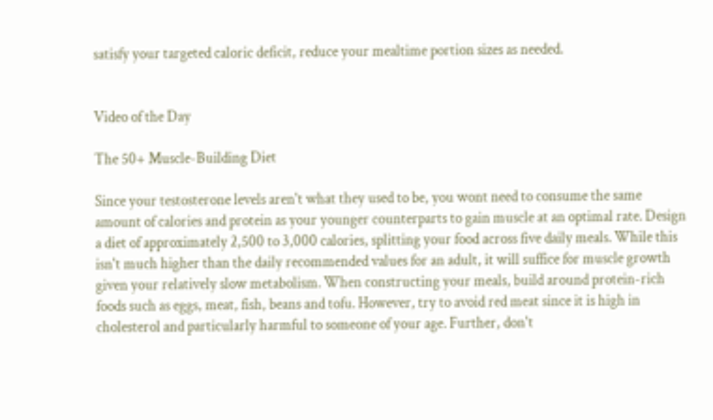satisfy your targeted caloric deficit, reduce your mealtime portion sizes as needed.


Video of the Day

The 50+ Muscle-Building Diet

Since your testosterone levels aren't what they used to be, you wont need to consume the same amount of calories and protein as your younger counterparts to gain muscle at an optimal rate. Design a diet of approximately 2,500 to 3,000 calories, splitting your food across five daily meals. While this isn't much higher than the daily recommended values for an adult, it will suffice for muscle growth given your relatively slow metabolism. When constructing your meals, build around protein-rich foods such as eggs, meat, fish, beans and tofu. However, try to avoid red meat since it is high in cholesterol and particularly harmful to someone of your age. Further, don't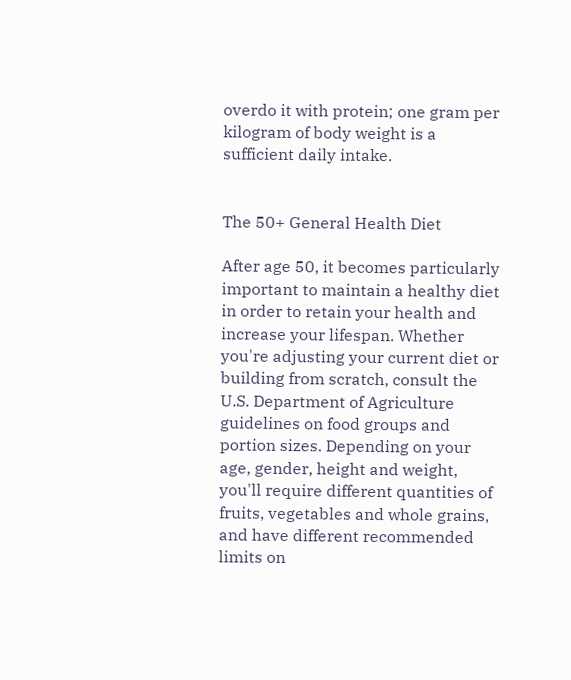overdo it with protein; one gram per kilogram of body weight is a sufficient daily intake.


The 50+ General Health Diet

After age 50, it becomes particularly important to maintain a healthy diet in order to retain your health and increase your lifespan. Whether you're adjusting your current diet or building from scratch, consult the U.S. Department of Agriculture guidelines on food groups and portion sizes. Depending on your age, gender, height and weight, you'll require different quantities of fruits, vegetables and whole grains, and have different recommended limits on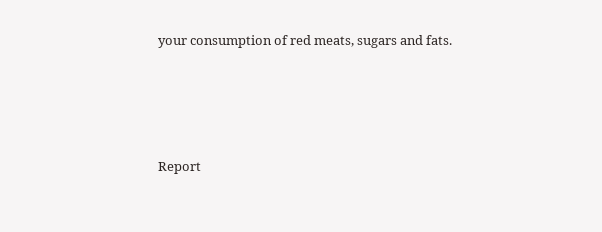your consumption of red meats, sugars and fats.




Report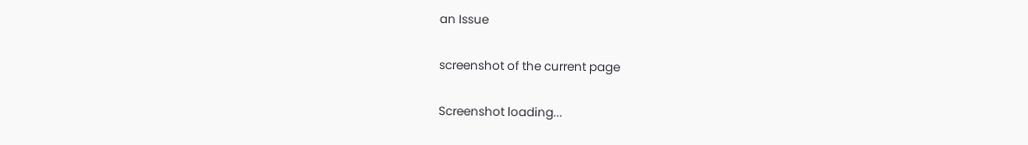an Issue

screenshot of the current page

Screenshot loading...